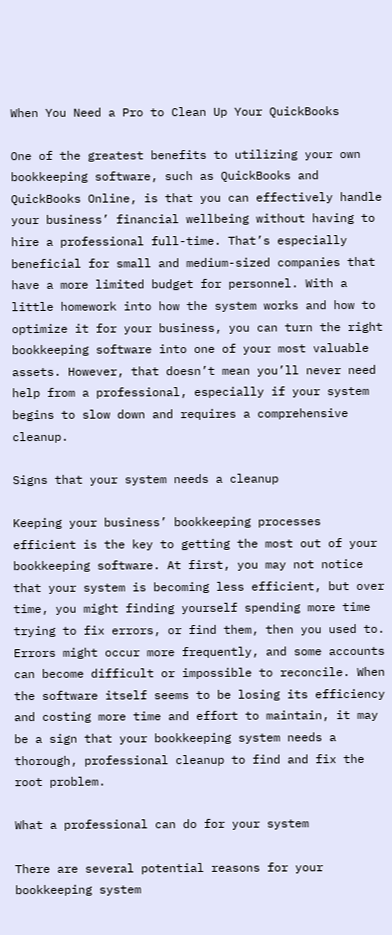When You Need a Pro to Clean Up Your QuickBooks

One of the greatest benefits to utilizing your own bookkeeping software, such as QuickBooks and QuickBooks Online, is that you can effectively handle your business’ financial wellbeing without having to hire a professional full-time. That’s especially beneficial for small and medium-sized companies that have a more limited budget for personnel. With a little homework into how the system works and how to optimize it for your business, you can turn the right bookkeeping software into one of your most valuable assets. However, that doesn’t mean you’ll never need help from a professional, especially if your system begins to slow down and requires a comprehensive cleanup.

Signs that your system needs a cleanup

Keeping your business’ bookkeeping processes efficient is the key to getting the most out of your bookkeeping software. At first, you may not notice that your system is becoming less efficient, but over time, you might finding yourself spending more time trying to fix errors, or find them, then you used to. Errors might occur more frequently, and some accounts can become difficult or impossible to reconcile. When the software itself seems to be losing its efficiency and costing more time and effort to maintain, it may be a sign that your bookkeeping system needs a thorough, professional cleanup to find and fix the root problem.

What a professional can do for your system

There are several potential reasons for your bookkeeping system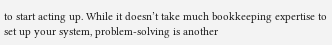to start acting up. While it doesn’t take much bookkeeping expertise to set up your system, problem-solving is another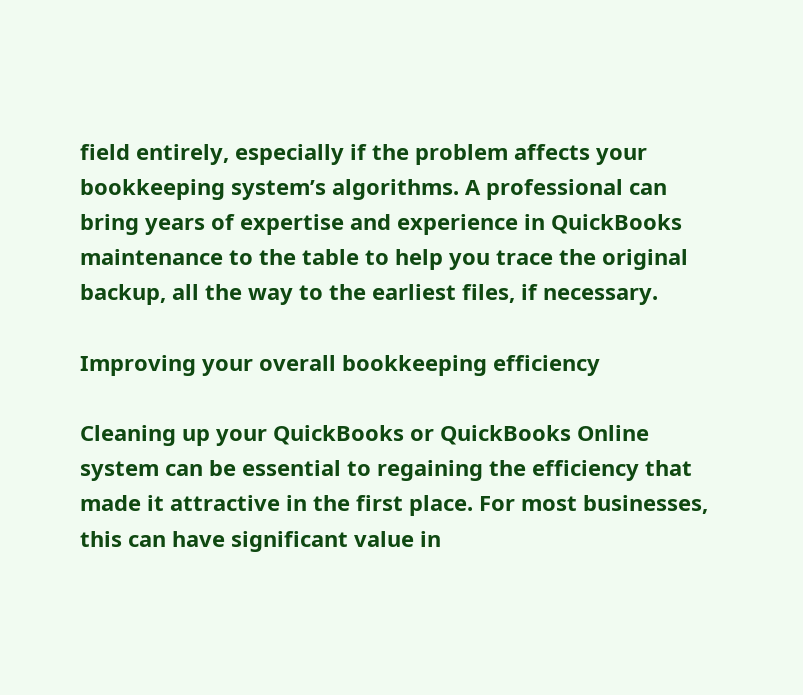field entirely, especially if the problem affects your bookkeeping system’s algorithms. A professional can bring years of expertise and experience in QuickBooks maintenance to the table to help you trace the original backup, all the way to the earliest files, if necessary.

Improving your overall bookkeeping efficiency

Cleaning up your QuickBooks or QuickBooks Online system can be essential to regaining the efficiency that made it attractive in the first place. For most businesses, this can have significant value in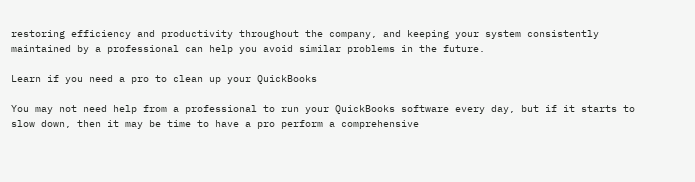restoring efficiency and productivity throughout the company, and keeping your system consistently maintained by a professional can help you avoid similar problems in the future.

Learn if you need a pro to clean up your QuickBooks

You may not need help from a professional to run your QuickBooks software every day, but if it starts to slow down, then it may be time to have a pro perform a comprehensive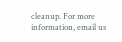cleanup. For more information, email us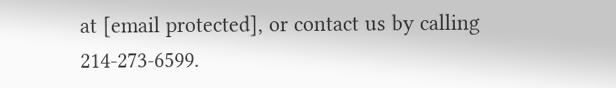at [email protected], or contact us by calling 214-273-6599.